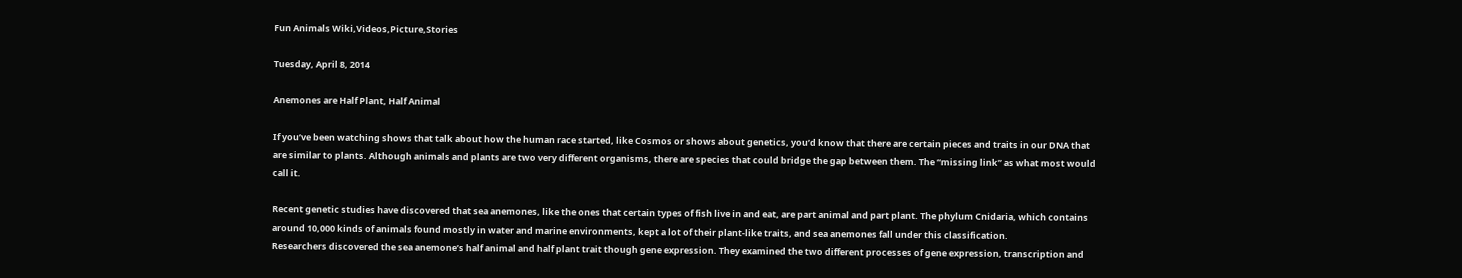Fun Animals Wiki,Videos,Picture,Stories

Tuesday, April 8, 2014

Anemones are Half Plant, Half Animal

If you’ve been watching shows that talk about how the human race started, like Cosmos or shows about genetics, you’d know that there are certain pieces and traits in our DNA that are similar to plants. Although animals and plants are two very different organisms, there are species that could bridge the gap between them. The “missing link” as what most would call it.

Recent genetic studies have discovered that sea anemones, like the ones that certain types of fish live in and eat, are part animal and part plant. The phylum Cnidaria, which contains around 10,000 kinds of animals found mostly in water and marine environments, kept a lot of their plant-like traits, and sea anemones fall under this classification.
Researchers discovered the sea anemone’s half animal and half plant trait though gene expression. They examined the two different processes of gene expression, transcription and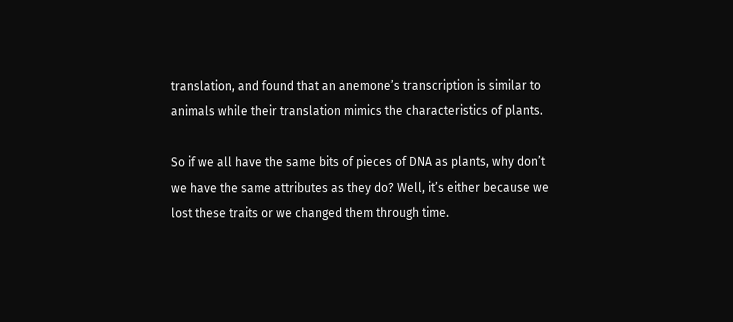translation, and found that an anemone’s transcription is similar to animals while their translation mimics the characteristics of plants.

So if we all have the same bits of pieces of DNA as plants, why don’t we have the same attributes as they do? Well, it’s either because we lost these traits or we changed them through time.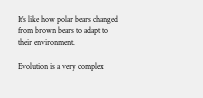It’s like how polar bears changed from brown bears to adapt to their environment.

Evolution is a very complex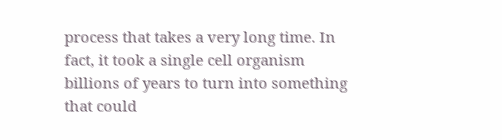process that takes a very long time. In fact, it took a single cell organism billions of years to turn into something that could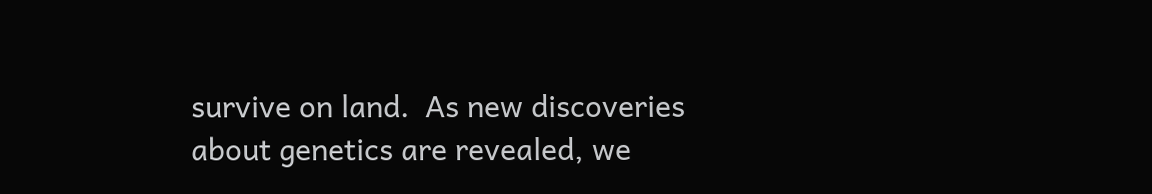survive on land.  As new discoveries about genetics are revealed, we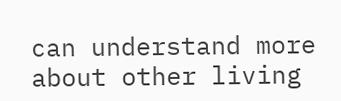can understand more about other living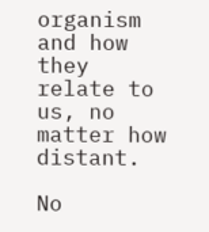organism and how they relate to us, no matter how distant.

No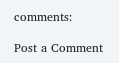comments:

Post a Comment